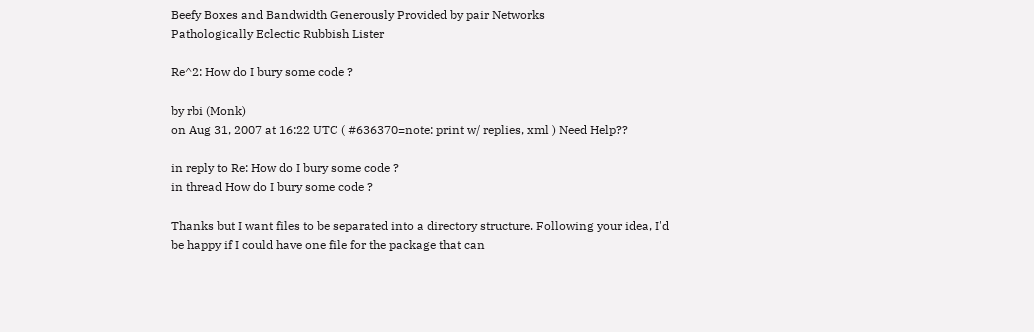Beefy Boxes and Bandwidth Generously Provided by pair Networks
Pathologically Eclectic Rubbish Lister

Re^2: How do I bury some code ?

by rbi (Monk)
on Aug 31, 2007 at 16:22 UTC ( #636370=note: print w/ replies, xml ) Need Help??

in reply to Re: How do I bury some code ?
in thread How do I bury some code ?

Thanks but I want files to be separated into a directory structure. Following your idea, I'd be happy if I could have one file for the package that can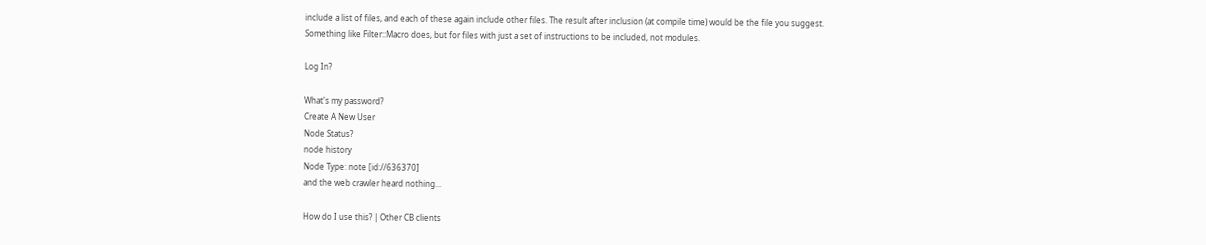include a list of files, and each of these again include other files. The result after inclusion (at compile time) would be the file you suggest.
Something like Filter::Macro does, but for files with just a set of instructions to be included, not modules.

Log In?

What's my password?
Create A New User
Node Status?
node history
Node Type: note [id://636370]
and the web crawler heard nothing...

How do I use this? | Other CB clients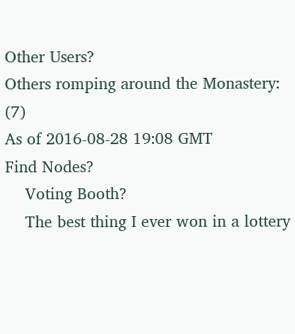Other Users?
Others romping around the Monastery: (7)
As of 2016-08-28 19:08 GMT
Find Nodes?
    Voting Booth?
    The best thing I ever won in a lottery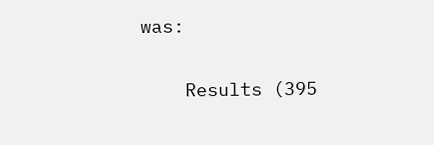was:

    Results (395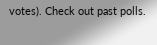votes). Check out past polls.